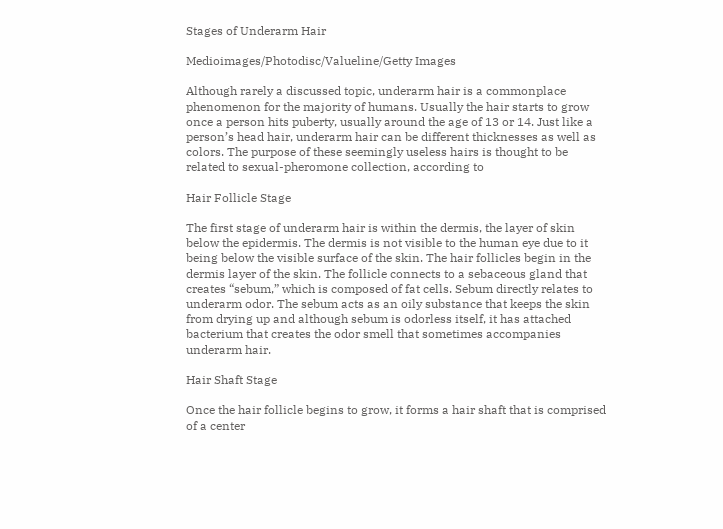Stages of Underarm Hair

Medioimages/Photodisc/Valueline/Getty Images

Although rarely a discussed topic, underarm hair is a commonplace phenomenon for the majority of humans. Usually the hair starts to grow once a person hits puberty, usually around the age of 13 or 14. Just like a person’s head hair, underarm hair can be different thicknesses as well as colors. The purpose of these seemingly useless hairs is thought to be related to sexual-pheromone collection, according to

Hair Follicle Stage

The first stage of underarm hair is within the dermis, the layer of skin below the epidermis. The dermis is not visible to the human eye due to it being below the visible surface of the skin. The hair follicles begin in the dermis layer of the skin. The follicle connects to a sebaceous gland that creates “sebum,” which is composed of fat cells. Sebum directly relates to underarm odor. The sebum acts as an oily substance that keeps the skin from drying up and although sebum is odorless itself, it has attached bacterium that creates the odor smell that sometimes accompanies underarm hair.

Hair Shaft Stage

Once the hair follicle begins to grow, it forms a hair shaft that is comprised of a center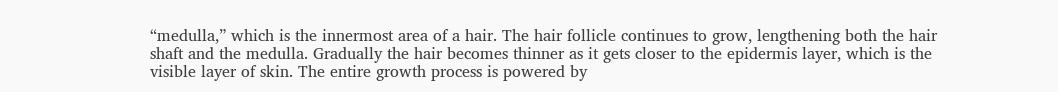“medulla,” which is the innermost area of a hair. The hair follicle continues to grow, lengthening both the hair shaft and the medulla. Gradually the hair becomes thinner as it gets closer to the epidermis layer, which is the visible layer of skin. The entire growth process is powered by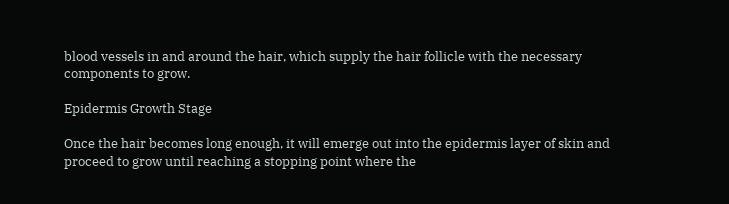blood vessels in and around the hair, which supply the hair follicle with the necessary components to grow.

Epidermis Growth Stage

Once the hair becomes long enough, it will emerge out into the epidermis layer of skin and proceed to grow until reaching a stopping point where the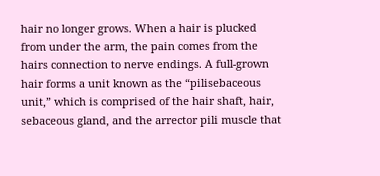hair no longer grows. When a hair is plucked from under the arm, the pain comes from the hairs connection to nerve endings. A full-grown hair forms a unit known as the “pilisebaceous unit,” which is comprised of the hair shaft, hair, sebaceous gland, and the arrector pili muscle that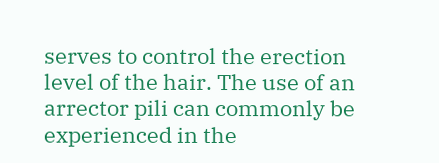serves to control the erection level of the hair. The use of an arrector pili can commonly be experienced in the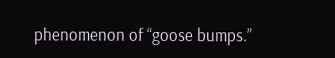phenomenon of “goose bumps.”